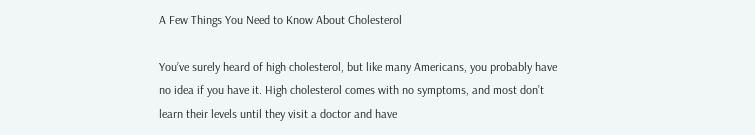A Few Things You Need to Know About Cholesterol

You’ve surely heard of high cholesterol, but like many Americans, you probably have no idea if you have it. High cholesterol comes with no symptoms, and most don’t learn their levels until they visit a doctor and have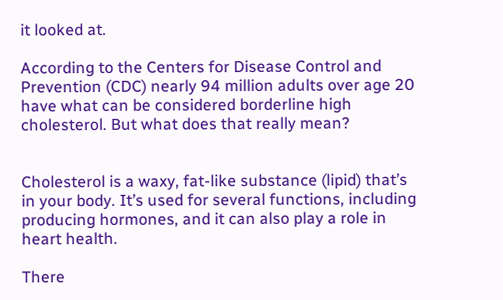it looked at.

According to the Centers for Disease Control and Prevention (CDC) nearly 94 million adults over age 20 have what can be considered borderline high cholesterol. But what does that really mean?


Cholesterol is a waxy, fat-like substance (lipid) that’s in your body. It’s used for several functions, including producing hormones, and it can also play a role in heart health.

There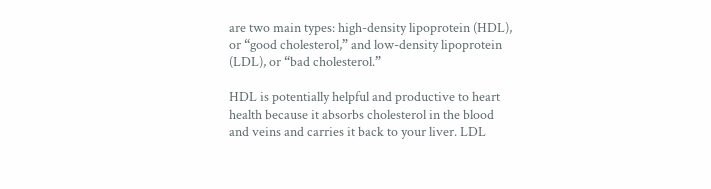are two main types: high-density lipoprotein (HDL), or “good cholesterol,” and low-density lipoprotein (LDL), or “bad cholesterol.”

HDL is potentially helpful and productive to heart health because it absorbs cholesterol in the blood and veins and carries it back to your liver. LDL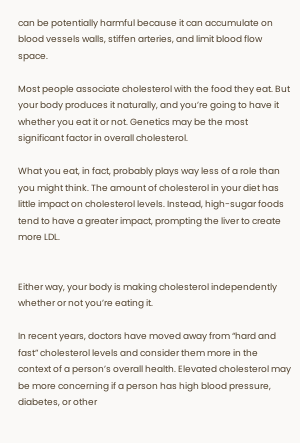can be potentially harmful because it can accumulate on blood vessels walls, stiffen arteries, and limit blood flow space.

Most people associate cholesterol with the food they eat. But your body produces it naturally, and you’re going to have it whether you eat it or not. Genetics may be the most significant factor in overall cholesterol.

What you eat, in fact, probably plays way less of a role than you might think. The amount of cholesterol in your diet has little impact on cholesterol levels. Instead, high-sugar foods tend to have a greater impact, prompting the liver to create more LDL.


Either way, your body is making cholesterol independently whether or not you’re eating it.

In recent years, doctors have moved away from “hard and fast” cholesterol levels and consider them more in the context of a person’s overall health. Elevated cholesterol may be more concerning if a person has high blood pressure, diabetes, or other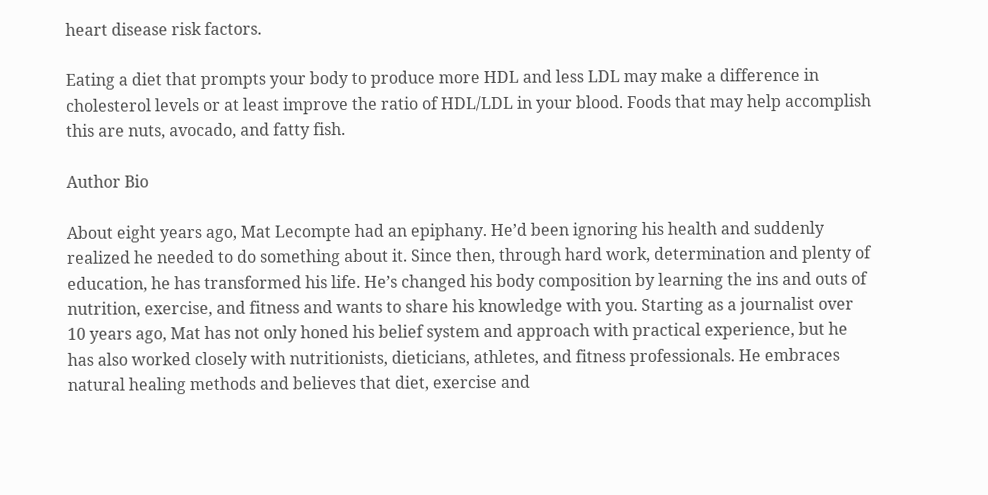heart disease risk factors.

Eating a diet that prompts your body to produce more HDL and less LDL may make a difference in cholesterol levels or at least improve the ratio of HDL/LDL in your blood. Foods that may help accomplish this are nuts, avocado, and fatty fish.

Author Bio

About eight years ago, Mat Lecompte had an epiphany. He’d been ignoring his health and suddenly realized he needed to do something about it. Since then, through hard work, determination and plenty of education, he has transformed his life. He’s changed his body composition by learning the ins and outs of nutrition, exercise, and fitness and wants to share his knowledge with you. Starting as a journalist over 10 years ago, Mat has not only honed his belief system and approach with practical experience, but he has also worked closely with nutritionists, dieticians, athletes, and fitness professionals. He embraces natural healing methods and believes that diet, exercise and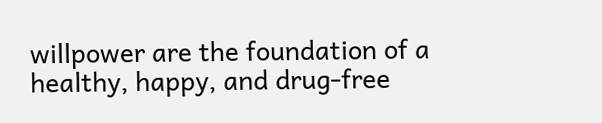willpower are the foundation of a healthy, happy, and drug-free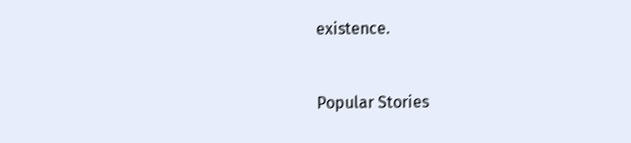existence.


Popular Stories